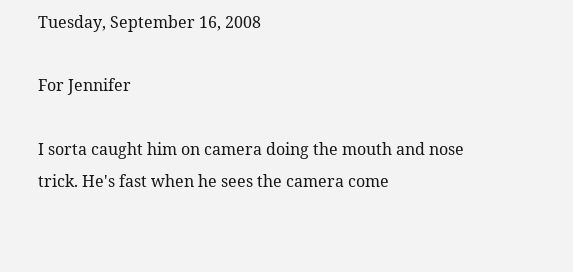Tuesday, September 16, 2008

For Jennifer

I sorta caught him on camera doing the mouth and nose trick. He's fast when he sees the camera come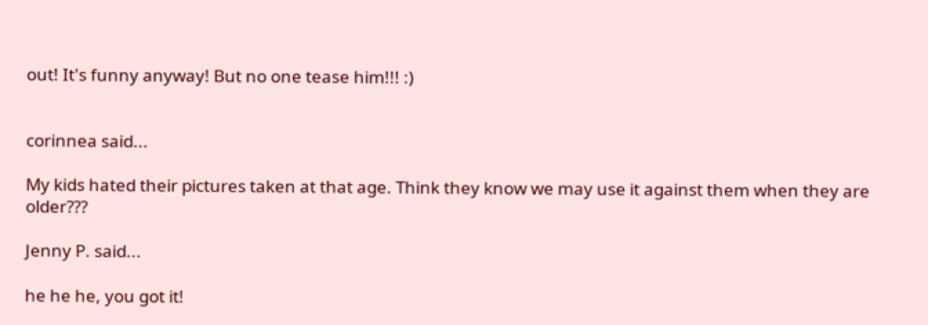out! It's funny anyway! But no one tease him!!! :)


corinnea said...

My kids hated their pictures taken at that age. Think they know we may use it against them when they are older???

Jenny P. said...

he he he, you got it!